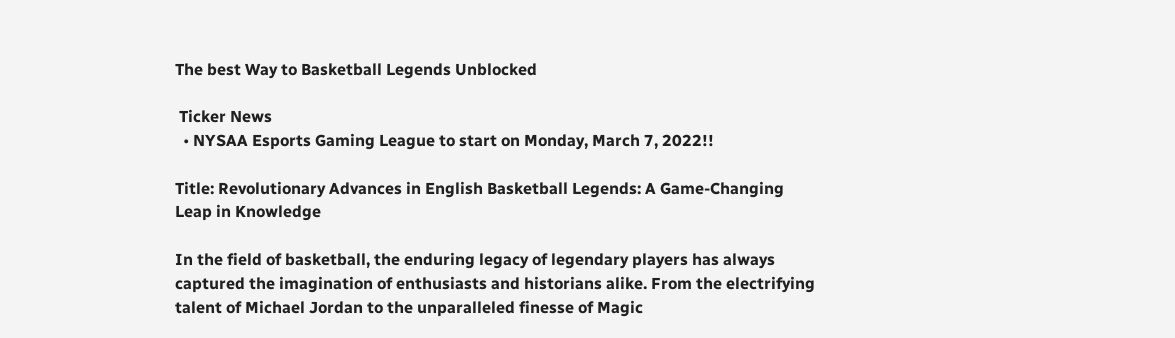The best Way to Basketball Legends Unblocked

 Ticker News
  • NYSAA Esports Gaming League to start on Monday, March 7, 2022!!

Title: Revolutionary Advances in English Basketball Legends: A Game-Changing Leap in Knowledge

In the field of basketball, the enduring legacy of legendary players has always captured the imagination of enthusiasts and historians alike. From the electrifying talent of Michael Jordan to the unparalleled finesse of Magic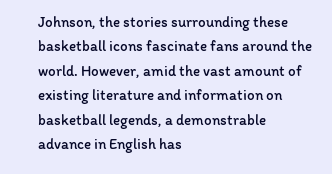Johnson, the stories surrounding these basketball icons fascinate fans around the world. However, amid the vast amount of existing literature and information on basketball legends, a demonstrable advance in English has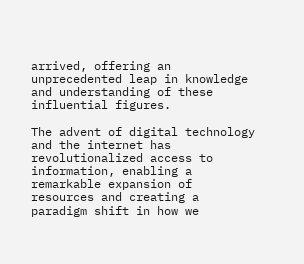arrived, offering an unprecedented leap in knowledge and understanding of these influential figures.

The advent of digital technology and the internet has revolutionalized access to information, enabling a remarkable expansion of resources and creating a paradigm shift in how we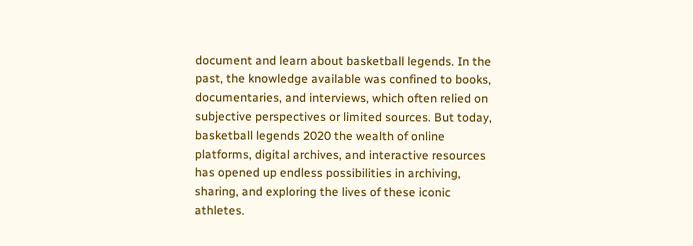document and learn about basketball legends. In the past, the knowledge available was confined to books, documentaries, and interviews, which often relied on subjective perspectives or limited sources. But today, basketball legends 2020 the wealth of online platforms, digital archives, and interactive resources has opened up endless possibilities in archiving, sharing, and exploring the lives of these iconic athletes.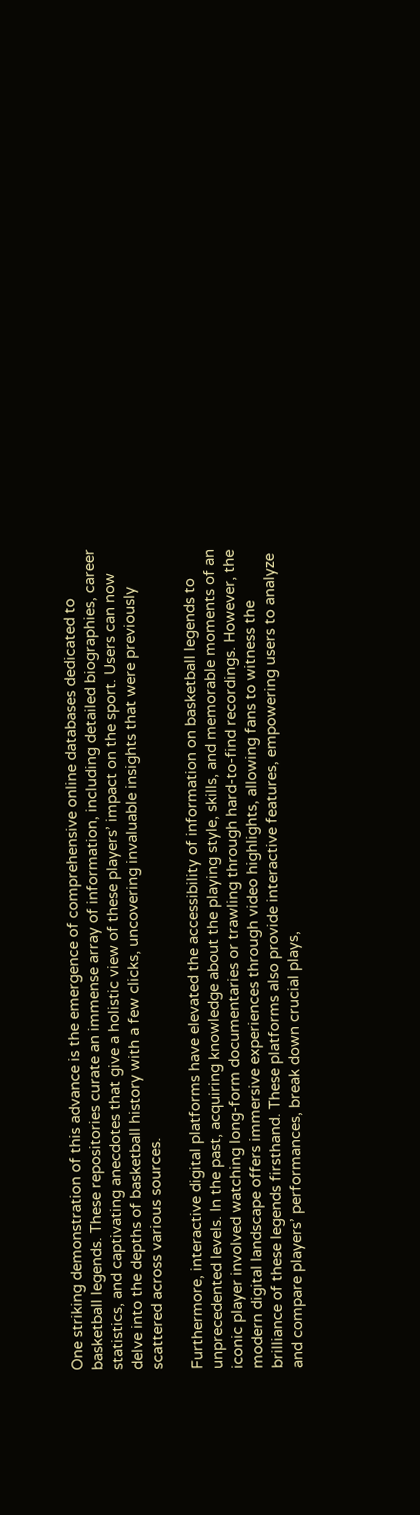One striking demonstration of this advance is the emergence of comprehensive online databases dedicated to basketball legends. These repositories curate an immense array of information, including detailed biographies, career statistics, and captivating anecdotes that give a holistic view of these players’ impact on the sport. Users can now delve into the depths of basketball history with a few clicks, uncovering invaluable insights that were previously scattered across various sources.

Furthermore, interactive digital platforms have elevated the accessibility of information on basketball legends to unprecedented levels. In the past, acquiring knowledge about the playing style, skills, and memorable moments of an iconic player involved watching long-form documentaries or trawling through hard-to-find recordings. However, the modern digital landscape offers immersive experiences through video highlights, allowing fans to witness the brilliance of these legends firsthand. These platforms also provide interactive features, empowering users to analyze and compare players’ performances, break down crucial plays,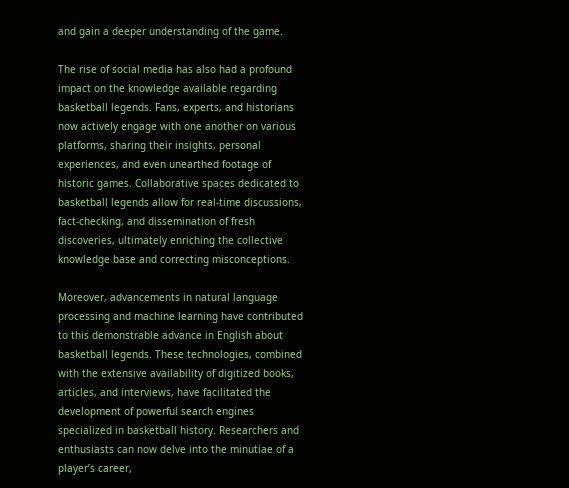and gain a deeper understanding of the game.

The rise of social media has also had a profound impact on the knowledge available regarding basketball legends. Fans, experts, and historians now actively engage with one another on various platforms, sharing their insights, personal experiences, and even unearthed footage of historic games. Collaborative spaces dedicated to basketball legends allow for real-time discussions, fact-checking, and dissemination of fresh discoveries, ultimately enriching the collective knowledge base and correcting misconceptions.

Moreover, advancements in natural language processing and machine learning have contributed to this demonstrable advance in English about basketball legends. These technologies, combined with the extensive availability of digitized books, articles, and interviews, have facilitated the development of powerful search engines specialized in basketball history. Researchers and enthusiasts can now delve into the minutiae of a player’s career,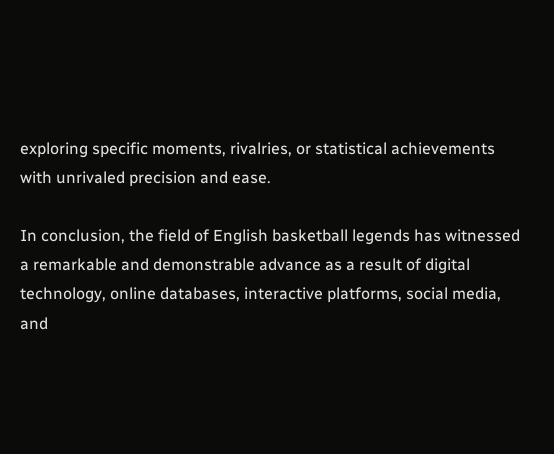exploring specific moments, rivalries, or statistical achievements with unrivaled precision and ease.

In conclusion, the field of English basketball legends has witnessed a remarkable and demonstrable advance as a result of digital technology, online databases, interactive platforms, social media, and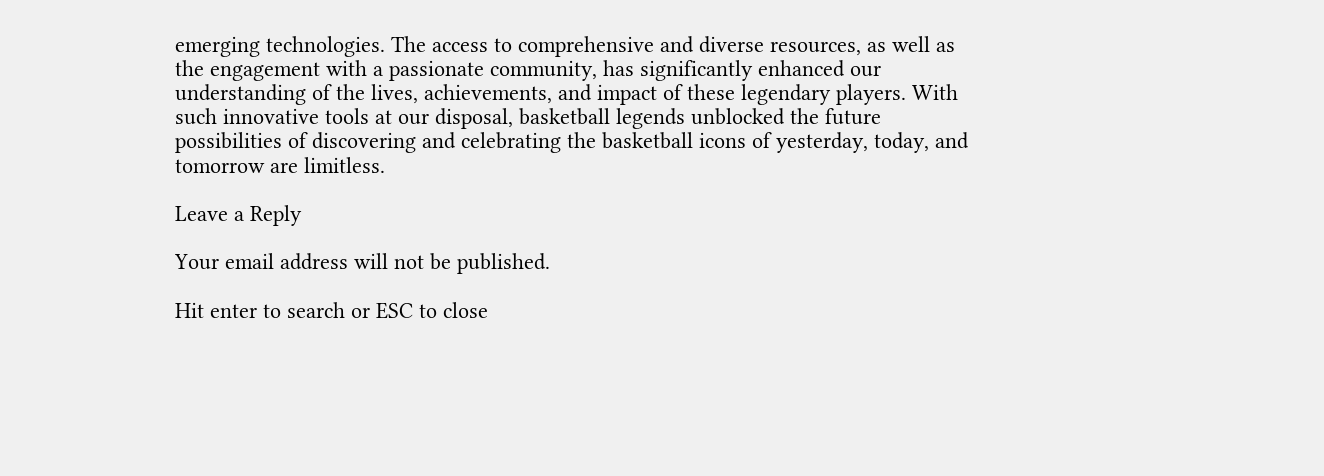emerging technologies. The access to comprehensive and diverse resources, as well as the engagement with a passionate community, has significantly enhanced our understanding of the lives, achievements, and impact of these legendary players. With such innovative tools at our disposal, basketball legends unblocked the future possibilities of discovering and celebrating the basketball icons of yesterday, today, and tomorrow are limitless.

Leave a Reply

Your email address will not be published.

Hit enter to search or ESC to close